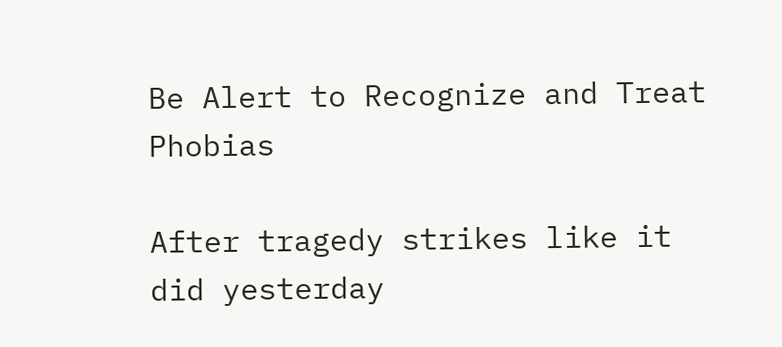Be Alert to Recognize and Treat Phobias

After tragedy strikes like it did yesterday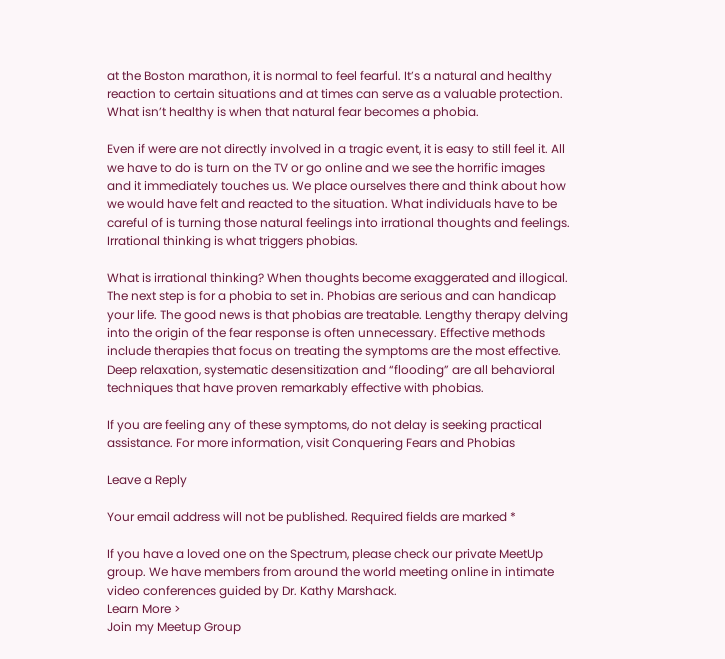at the Boston marathon, it is normal to feel fearful. It’s a natural and healthy reaction to certain situations and at times can serve as a valuable protection. What isn’t healthy is when that natural fear becomes a phobia.

Even if were are not directly involved in a tragic event, it is easy to still feel it. All we have to do is turn on the TV or go online and we see the horrific images and it immediately touches us. We place ourselves there and think about how we would have felt and reacted to the situation. What individuals have to be careful of is turning those natural feelings into irrational thoughts and feelings. Irrational thinking is what triggers phobias.

What is irrational thinking? When thoughts become exaggerated and illogical. The next step is for a phobia to set in. Phobias are serious and can handicap your life. The good news is that phobias are treatable. Lengthy therapy delving into the origin of the fear response is often unnecessary. Effective methods include therapies that focus on treating the symptoms are the most effective. Deep relaxation, systematic desensitization and “flooding” are all behavioral techniques that have proven remarkably effective with phobias.

If you are feeling any of these symptoms, do not delay is seeking practical assistance. For more information, visit Conquering Fears and Phobias

Leave a Reply

Your email address will not be published. Required fields are marked *

If you have a loved one on the Spectrum, please check our private MeetUp group. We have members from around the world meeting online in intimate video conferences guided by Dr. Kathy Marshack.
Learn More >
Join my Meetup Group